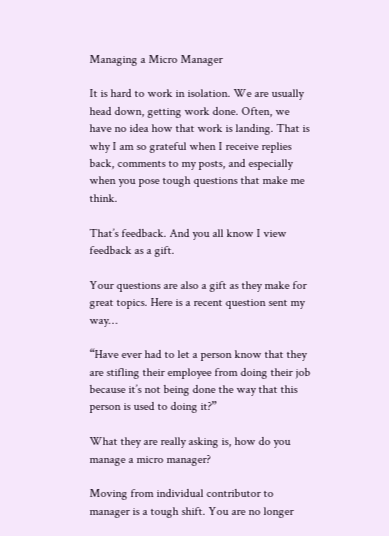Managing a Micro Manager

It is hard to work in isolation. We are usually head down, getting work done. Often, we have no idea how that work is landing. That is why I am so grateful when I receive replies back, comments to my posts, and especially when you pose tough questions that make me think.

That’s feedback. And you all know I view feedback as a gift.

Your questions are also a gift as they make for great topics. Here is a recent question sent my way…

“Have ever had to let a person know that they are stifling their employee from doing their job because it’s not being done the way that this person is used to doing it?”

What they are really asking is, how do you manage a micro manager?

Moving from individual contributor to manager is a tough shift. You are no longer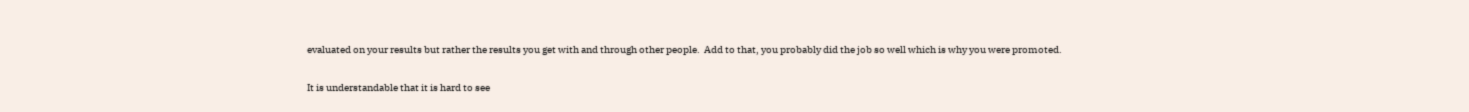evaluated on your results but rather the results you get with and through other people.  Add to that, you probably did the job so well which is why you were promoted.

It is understandable that it is hard to see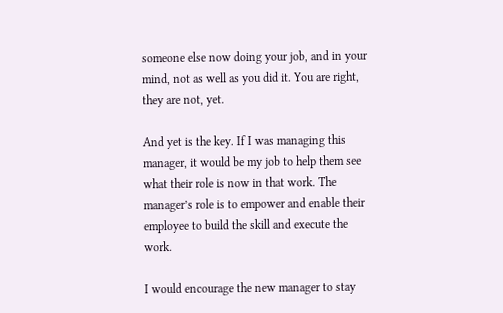someone else now doing your job, and in your mind, not as well as you did it. You are right, they are not, yet.

And yet is the key. If I was managing this manager, it would be my job to help them see what their role is now in that work. The manager’s role is to empower and enable their employee to build the skill and execute the work.

I would encourage the new manager to stay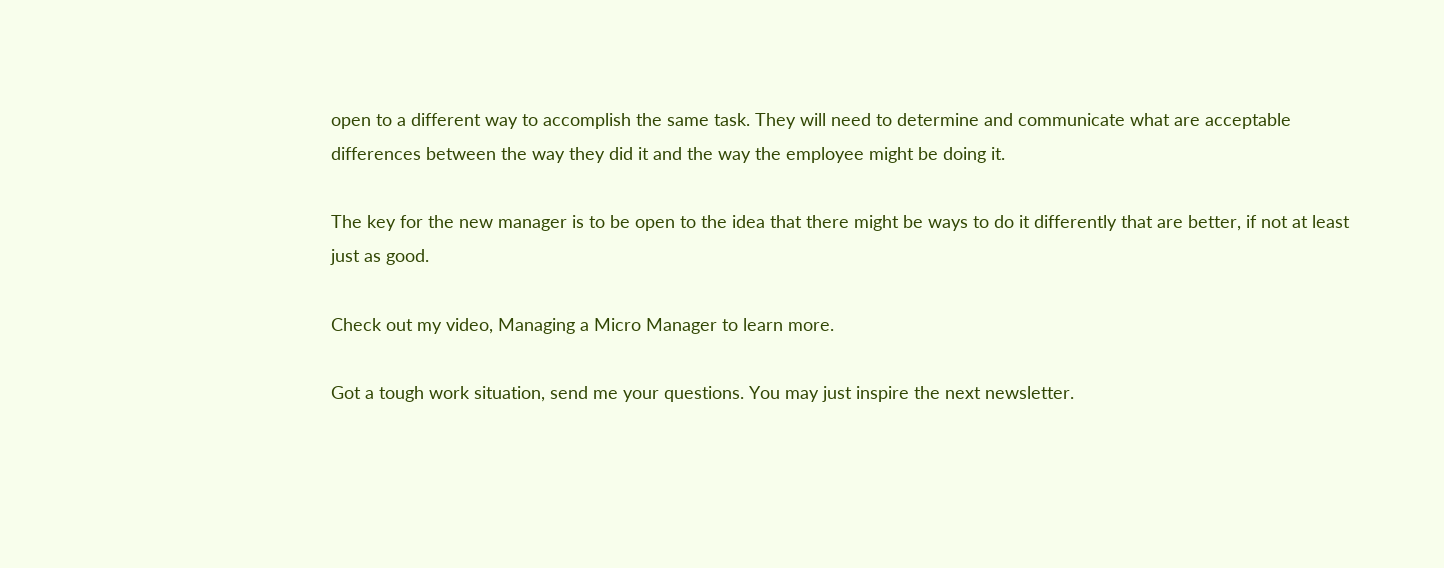open to a different way to accomplish the same task. They will need to determine and communicate what are acceptable differences between the way they did it and the way the employee might be doing it.

The key for the new manager is to be open to the idea that there might be ways to do it differently that are better, if not at least just as good.

Check out my video, Managing a Micro Manager to learn more.

Got a tough work situation, send me your questions. You may just inspire the next newsletter.